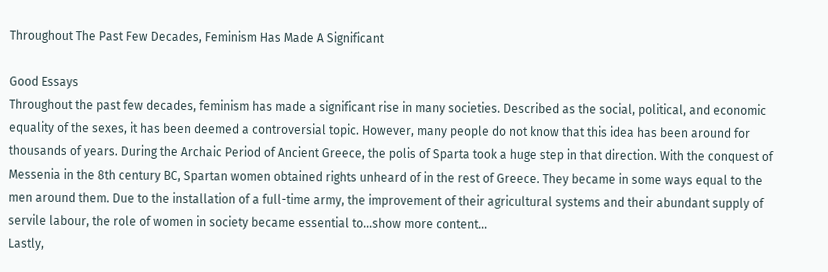Throughout The Past Few Decades, Feminism Has Made A Significant

Good Essays
Throughout the past few decades, feminism has made a significant rise in many societies. Described as the social, political, and economic equality of the sexes, it has been deemed a controversial topic. However, many people do not know that this idea has been around for thousands of years. During the Archaic Period of Ancient Greece, the polis of Sparta took a huge step in that direction. With the conquest of Messenia in the 8th century BC, Spartan women obtained rights unheard of in the rest of Greece. They became in some ways equal to the men around them. Due to the installation of a full-time army, the improvement of their agricultural systems and their abundant supply of servile labour, the role of women in society became essential to…show more content…
Lastly,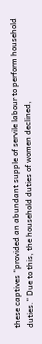these captives “provided an abundant supple of servile labour to perform household duties.” Due to this, the household duties of women declined,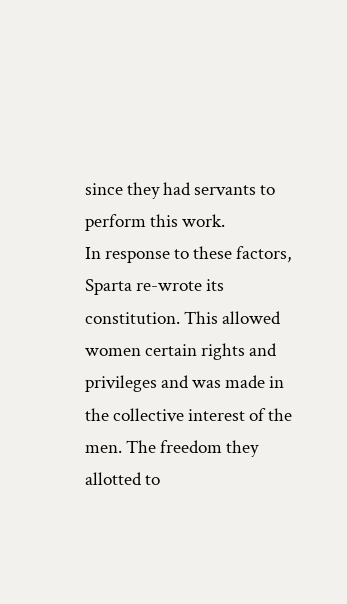since they had servants to perform this work.
In response to these factors, Sparta re-wrote its constitution. This allowed women certain rights and privileges and was made in the collective interest of the men. The freedom they allotted to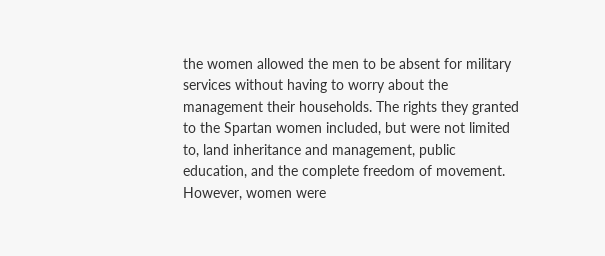the women allowed the men to be absent for military services without having to worry about the management their households. The rights they granted to the Spartan women included, but were not limited to, land inheritance and management, public education, and the complete freedom of movement. However, women were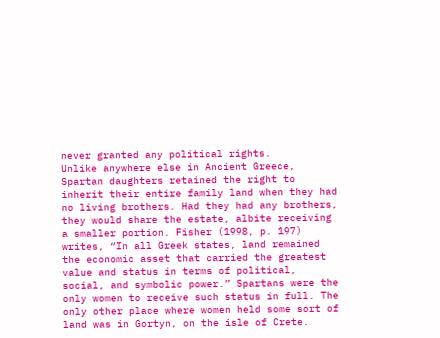never granted any political rights.
Unlike anywhere else in Ancient Greece, Spartan daughters retained the right to inherit their entire family land when they had no living brothers. Had they had any brothers, they would share the estate, albite receiving a smaller portion. Fisher (1998, p. 197) writes, “In all Greek states, land remained the economic asset that carried the greatest value and status in terms of political, social, and symbolic power.” Spartans were the only women to receive such status in full. The only other place where women held some sort of land was in Gortyn, on the isle of Crete.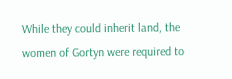While they could inherit land, the women of Gortyn were required to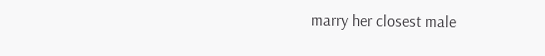marry her closest male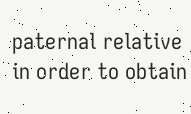paternal relative in order to obtain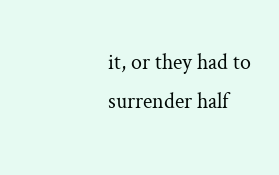it, or they had to surrender half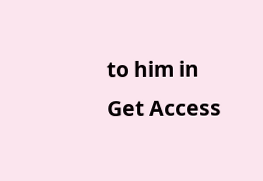to him in
Get Access